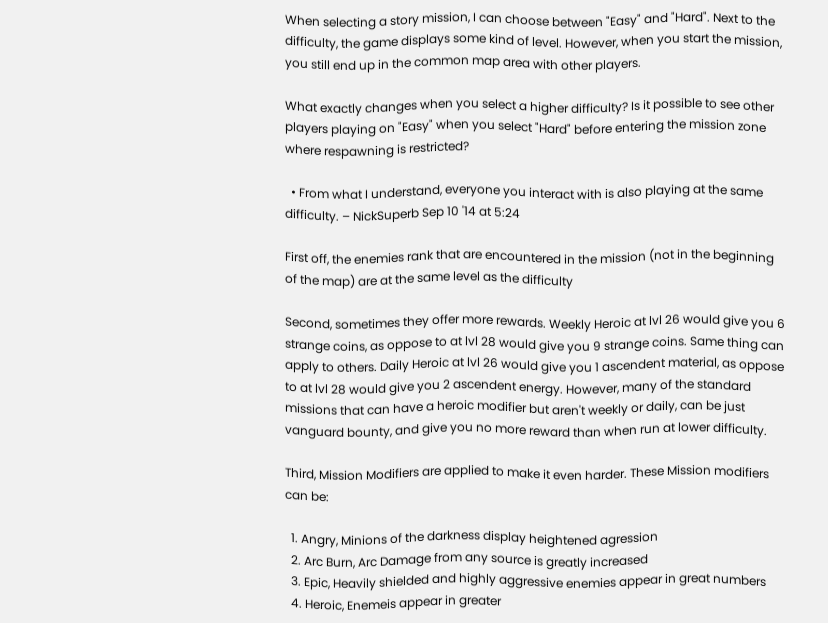When selecting a story mission, I can choose between "Easy" and "Hard". Next to the difficulty, the game displays some kind of level. However, when you start the mission, you still end up in the common map area with other players.

What exactly changes when you select a higher difficulty? Is it possible to see other players playing on "Easy" when you select "Hard" before entering the mission zone where respawning is restricted?

  • From what I understand, everyone you interact with is also playing at the same difficulty. – NickSuperb Sep 10 '14 at 5:24

First off, the enemies rank that are encountered in the mission (not in the beginning of the map) are at the same level as the difficulty

Second, sometimes they offer more rewards. Weekly Heroic at lvl 26 would give you 6 strange coins, as oppose to at lvl 28 would give you 9 strange coins. Same thing can apply to others. Daily Heroic at lvl 26 would give you 1 ascendent material, as oppose to at lvl 28 would give you 2 ascendent energy. However, many of the standard missions that can have a heroic modifier but aren't weekly or daily, can be just vanguard bounty, and give you no more reward than when run at lower difficulty.

Third, Mission Modifiers are applied to make it even harder. These Mission modifiers can be:

  1. Angry, Minions of the darkness display heightened agression
  2. Arc Burn, Arc Damage from any source is greatly increased
  3. Epic, Heavily shielded and highly aggressive enemies appear in great numbers
  4. Heroic, Enemeis appear in greater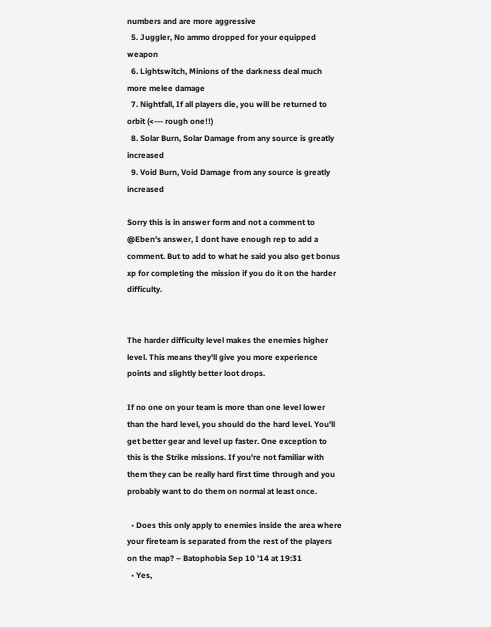numbers and are more aggressive
  5. Juggler, No ammo dropped for your equipped weapon
  6. Lightswitch, Minions of the darkness deal much more melee damage
  7. Nightfall, If all players die, you will be returned to orbit (<--- rough one!!)
  8. Solar Burn, Solar Damage from any source is greatly increased
  9. Void Burn, Void Damage from any source is greatly increased

Sorry this is in answer form and not a comment to @Eben's answer, I dont have enough rep to add a comment. But to add to what he said you also get bonus xp for completing the mission if you do it on the harder difficulty.


The harder difficulty level makes the enemies higher level. This means they'll give you more experience points and slightly better loot drops.

If no one on your team is more than one level lower than the hard level, you should do the hard level. You'll get better gear and level up faster. One exception to this is the Strike missions. If you're not familiar with them they can be really hard first time through and you probably want to do them on normal at least once.

  • Does this only apply to enemies inside the area where your fireteam is separated from the rest of the players on the map? – Batophobia Sep 10 '14 at 19:31
  • Yes,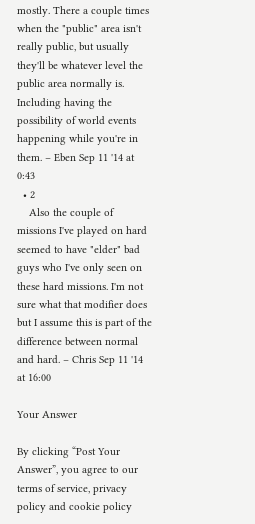mostly. There a couple times when the "public" area isn't really public, but usually they'll be whatever level the public area normally is. Including having the possibility of world events happening while you're in them. – Eben Sep 11 '14 at 0:43
  • 2
    Also the couple of missions I've played on hard seemed to have "elder" bad guys who I've only seen on these hard missions. I'm not sure what that modifier does but I assume this is part of the difference between normal and hard. – Chris Sep 11 '14 at 16:00

Your Answer

By clicking “Post Your Answer”, you agree to our terms of service, privacy policy and cookie policy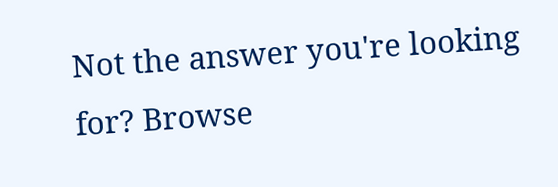Not the answer you're looking for? Browse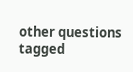other questions tagged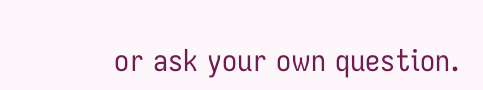or ask your own question.